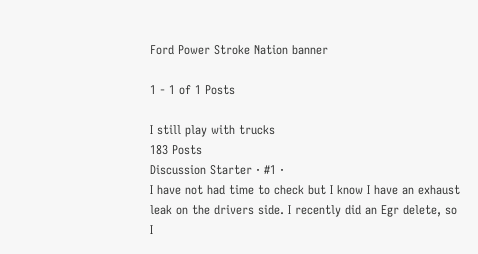Ford Power Stroke Nation banner

1 - 1 of 1 Posts

I still play with trucks
183 Posts
Discussion Starter · #1 ·
I have not had time to check but I know I have an exhaust leak on the drivers side. I recently did an Egr delete, so I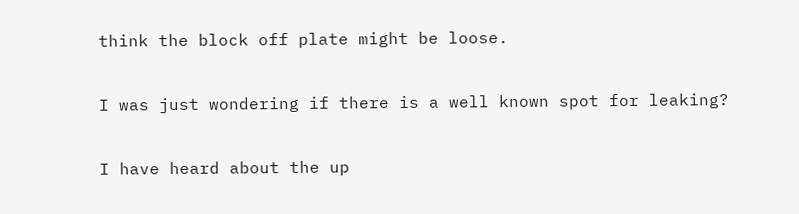think the block off plate might be loose.

I was just wondering if there is a well known spot for leaking?

I have heard about the up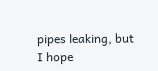pipes leaking, but I hope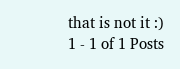that is not it :)
1 - 1 of 1 Posts